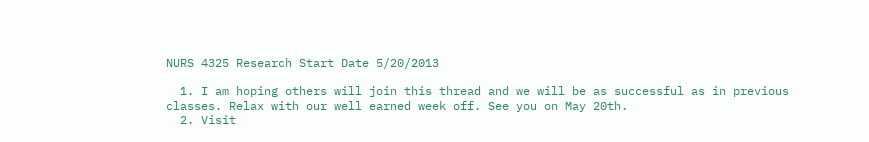NURS 4325 Research Start Date 5/20/2013

  1. I am hoping others will join this thread and we will be as successful as in previous classes. Relax with our well earned week off. See you on May 20th.
  2. Visit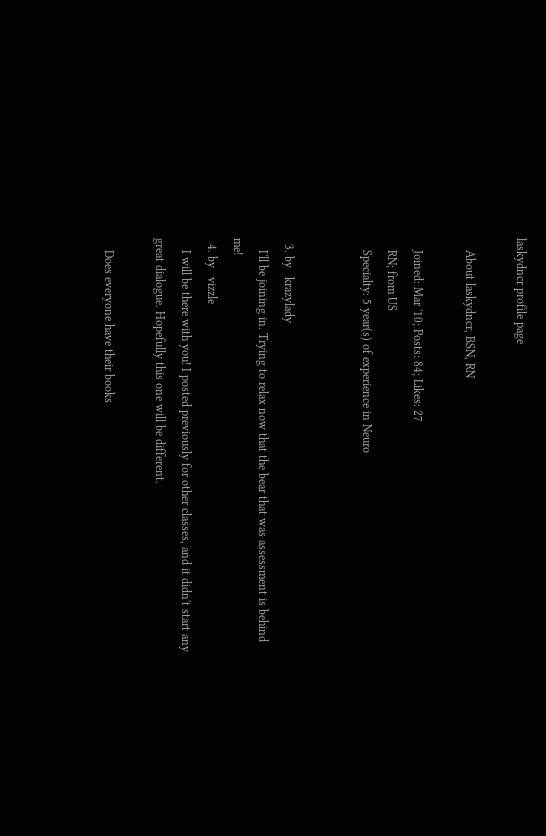laskydncr profile page

    About laskydncr, BSN, RN

    Joined: Mar '10; Posts: 84; Likes: 27
    RN; from US
    Specialty: 5 year(s) of experience in Neuro


  3. by   krazylady
    I'll be joining in. Trying to relax now that the bear that was assessment is behind me!
  4. by   vizzle
    I will be there with you! I posted previously for other classes, and it didn't start any great dialogue. Hopefully this one will be different.

    Does everyone have their books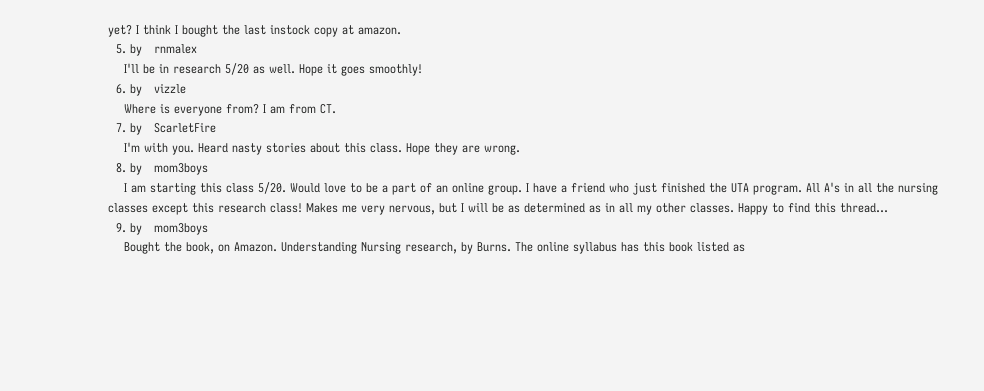yet? I think I bought the last instock copy at amazon.
  5. by   rnmalex
    I'll be in research 5/20 as well. Hope it goes smoothly!
  6. by   vizzle
    Where is everyone from? I am from CT.
  7. by   ScarletFire
    I'm with you. Heard nasty stories about this class. Hope they are wrong.
  8. by   mom3boys
    I am starting this class 5/20. Would love to be a part of an online group. I have a friend who just finished the UTA program. All A's in all the nursing classes except this research class! Makes me very nervous, but I will be as determined as in all my other classes. Happy to find this thread...
  9. by   mom3boys
    Bought the book, on Amazon. Understanding Nursing research, by Burns. The online syllabus has this book listed as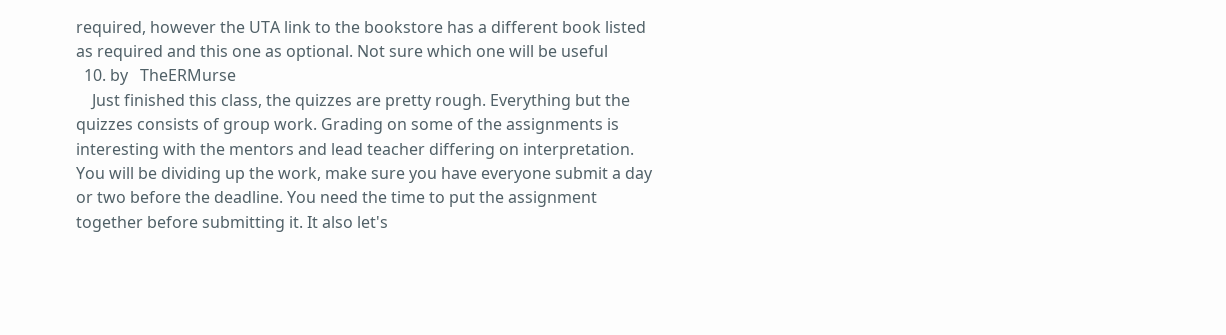required, however the UTA link to the bookstore has a different book listed as required and this one as optional. Not sure which one will be useful
  10. by   TheERMurse
    Just finished this class, the quizzes are pretty rough. Everything but the quizzes consists of group work. Grading on some of the assignments is interesting with the mentors and lead teacher differing on interpretation. You will be dividing up the work, make sure you have everyone submit a day or two before the deadline. You need the time to put the assignment together before submitting it. It also let's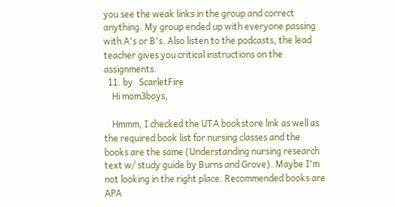you see the weak links in the group and correct anything. My group ended up with everyone passing with A's or B's. Also listen to the podcasts, the lead teacher gives you critical instructions on the assignments.
  11. by   ScarletFire
    Hi mom3boys,

    Hmmm, I checked the UTA bookstore link as well as the required book list for nursing classes and the books are the same (Understanding nursing research text w/ study guide by Burns and Grove). Maybe I'm not looking in the right place. Recommended books are APA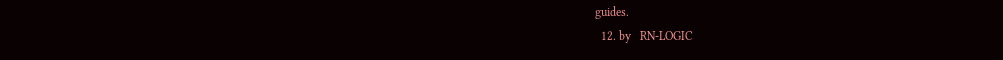guides.
  12. by   RN-LOGIC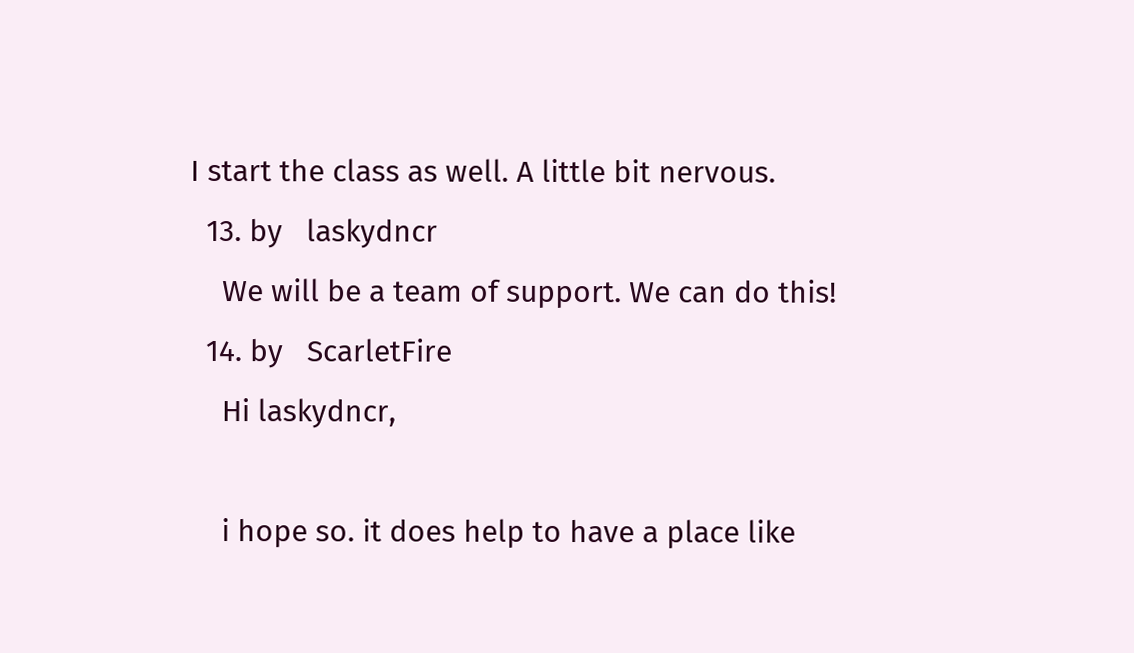I start the class as well. A little bit nervous.
  13. by   laskydncr
    We will be a team of support. We can do this!
  14. by   ScarletFire
    Hi laskydncr,

    i hope so. it does help to have a place like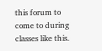this forum to come to during classes like this.